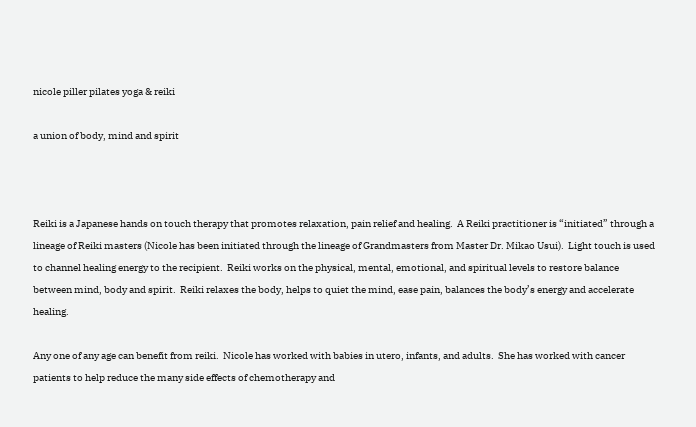nicole piller pilates yoga & reiki

a union of body, mind and spirit



Reiki is a Japanese hands on touch therapy that promotes relaxation, pain relief and healing.  A Reiki practitioner is “initiated” through a lineage of Reiki masters (Nicole has been initiated through the lineage of Grandmasters from Master Dr. Mikao Usui).  Light touch is used to channel healing energy to the recipient.  Reiki works on the physical, mental, emotional, and spiritual levels to restore balance between mind, body and spirit.  Reiki relaxes the body, helps to quiet the mind, ease pain, balances the body’s energy and accelerate healing.

Any one of any age can benefit from reiki.  Nicole has worked with babies in utero, infants, and adults.  She has worked with cancer patients to help reduce the many side effects of chemotherapy and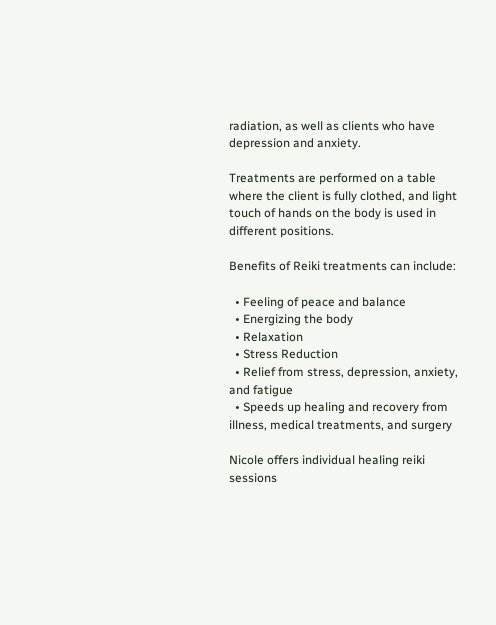radiation, as well as clients who have depression and anxiety.

Treatments are performed on a table where the client is fully clothed, and light touch of hands on the body is used in different positions.

Benefits of Reiki treatments can include:

  • Feeling of peace and balance
  • Energizing the body
  • Relaxation
  • Stress Reduction
  • Relief from stress, depression, anxiety, and fatigue
  • Speeds up healing and recovery from illness, medical treatments, and surgery

Nicole offers individual healing reiki sessions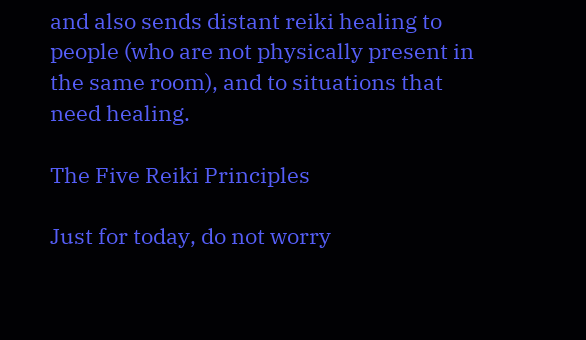and also sends distant reiki healing to people (who are not physically present in the same room), and to situations that need healing.

The Five Reiki Principles

Just for today, do not worry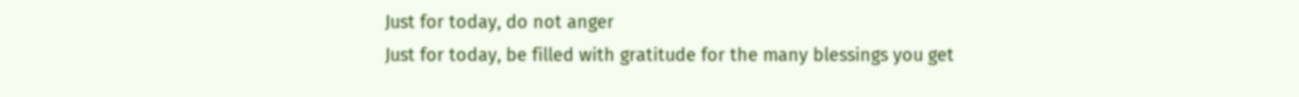Just for today, do not anger
Just for today, be filled with gratitude for the many blessings you get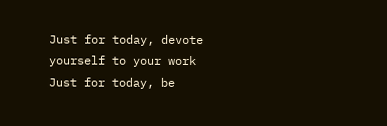Just for today, devote yourself to your work
Just for today, be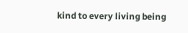kind to every living being